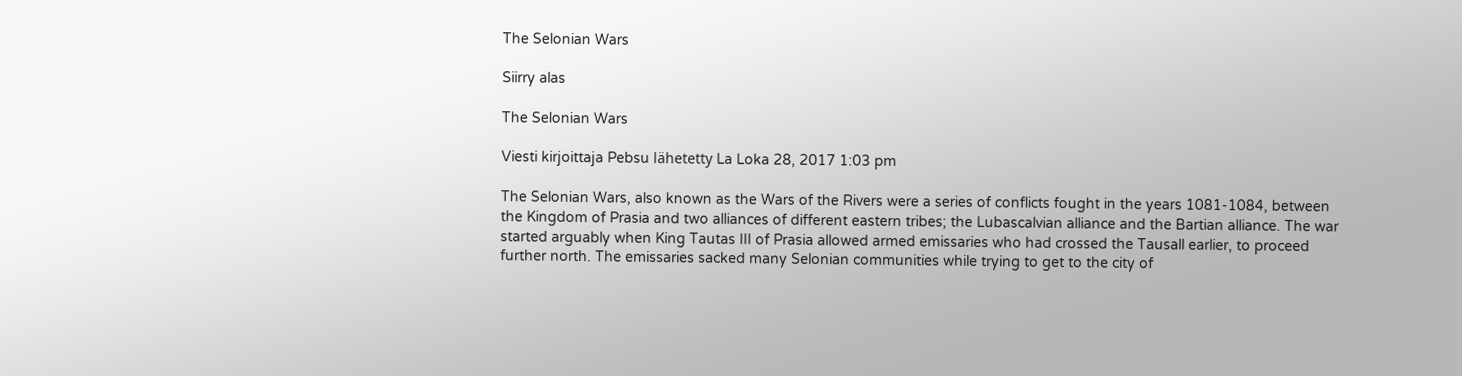The Selonian Wars

Siirry alas

The Selonian Wars

Viesti kirjoittaja Pebsu lähetetty La Loka 28, 2017 1:03 pm

The Selonian Wars, also known as the Wars of the Rivers were a series of conflicts fought in the years 1081-1084, between the Kingdom of Prasia and two alliances of different eastern tribes; the Lubascalvian alliance and the Bartian alliance. The war started arguably when King Tautas III of Prasia allowed armed emissaries who had crossed the Tausall earlier, to proceed further north. The emissaries sacked many Selonian communities while trying to get to the city of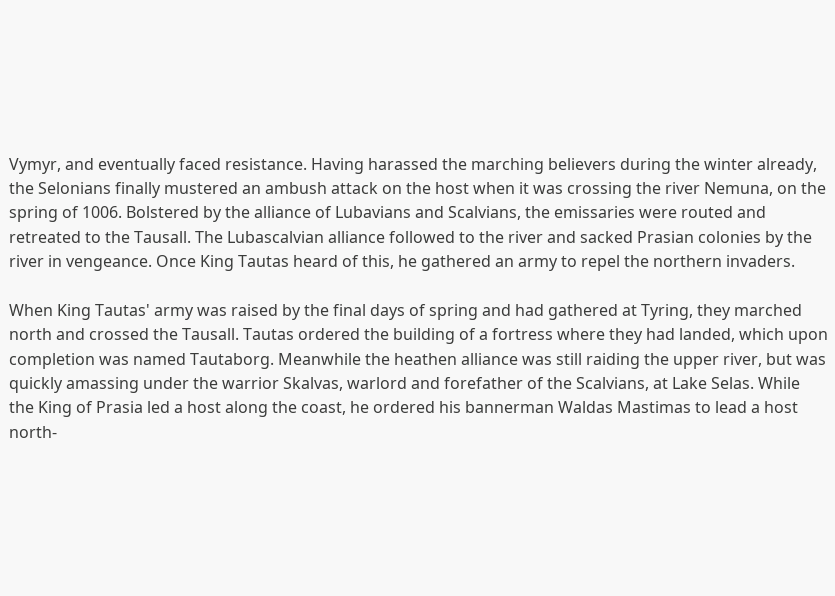Vymyr, and eventually faced resistance. Having harassed the marching believers during the winter already, the Selonians finally mustered an ambush attack on the host when it was crossing the river Nemuna, on the spring of 1006. Bolstered by the alliance of Lubavians and Scalvians, the emissaries were routed and retreated to the Tausall. The Lubascalvian alliance followed to the river and sacked Prasian colonies by the river in vengeance. Once King Tautas heard of this, he gathered an army to repel the northern invaders.

When King Tautas' army was raised by the final days of spring and had gathered at Tyring, they marched north and crossed the Tausall. Tautas ordered the building of a fortress where they had landed, which upon completion was named Tautaborg. Meanwhile the heathen alliance was still raiding the upper river, but was quickly amassing under the warrior Skalvas, warlord and forefather of the Scalvians, at Lake Selas. While the King of Prasia led a host along the coast, he ordered his bannerman Waldas Mastimas to lead a host north-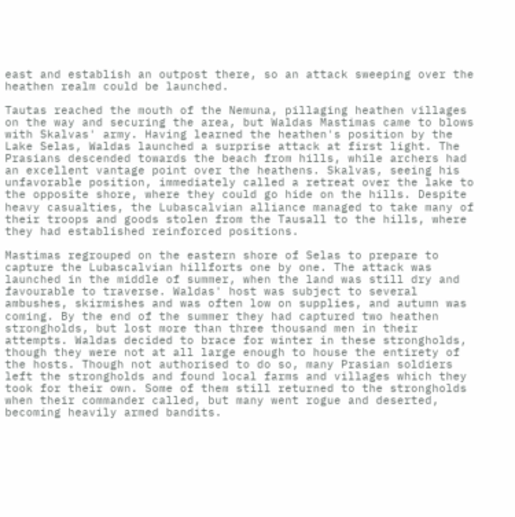east and establish an outpost there, so an attack sweeping over the heathen realm could be launched.

Tautas reached the mouth of the Nemuna, pillaging heathen villages on the way and securing the area, but Waldas Mastimas came to blows with Skalvas' army. Having learned the heathen's position by the Lake Selas, Waldas launched a surprise attack at first light. The Prasians descended towards the beach from hills, while archers had an excellent vantage point over the heathens. Skalvas, seeing his unfavorable position, immediately called a retreat over the lake to the opposite shore, where they could go hide on the hills. Despite heavy casualties, the Lubascalvian alliance managed to take many of their troops and goods stolen from the Tausall to the hills, where they had established reinforced positions.

Mastimas regrouped on the eastern shore of Selas to prepare to capture the Lubascalvian hillforts one by one. The attack was launched in the middle of summer, when the land was still dry and favourable to traverse. Waldas' host was subject to several ambushes, skirmishes and was often low on supplies, and autumn was coming. By the end of the summer they had captured two heathen strongholds, but lost more than three thousand men in their attempts. Waldas decided to brace for winter in these strongholds, though they were not at all large enough to house the entirety of the hosts. Though not authorised to do so, many Prasian soldiers left the strongholds and found local farms and villages which they took for their own. Some of them still returned to the strongholds when their commander called, but many went rogue and deserted, becoming heavily armed bandits.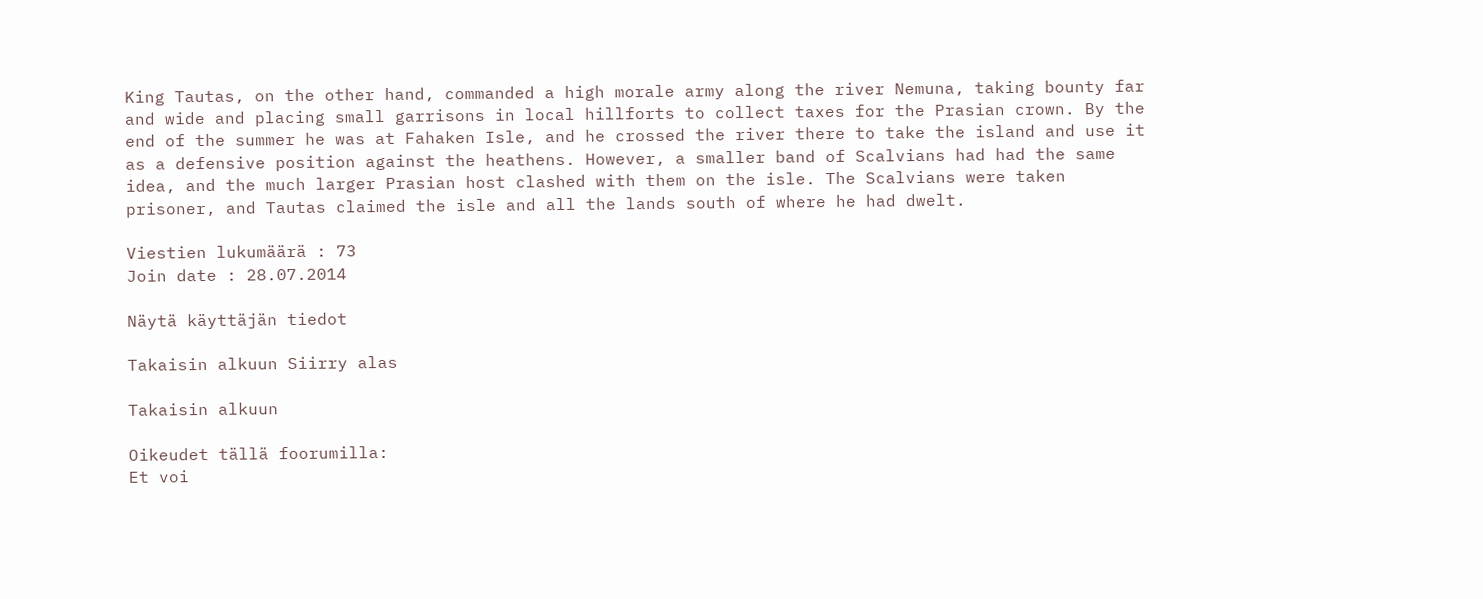King Tautas, on the other hand, commanded a high morale army along the river Nemuna, taking bounty far and wide and placing small garrisons in local hillforts to collect taxes for the Prasian crown. By the end of the summer he was at Fahaken Isle, and he crossed the river there to take the island and use it as a defensive position against the heathens. However, a smaller band of Scalvians had had the same idea, and the much larger Prasian host clashed with them on the isle. The Scalvians were taken prisoner, and Tautas claimed the isle and all the lands south of where he had dwelt.

Viestien lukumäärä : 73
Join date : 28.07.2014

Näytä käyttäjän tiedot

Takaisin alkuun Siirry alas

Takaisin alkuun

Oikeudet tällä foorumilla:
Et voi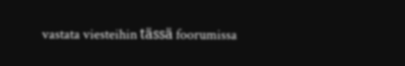vastata viesteihin tässä foorumissa